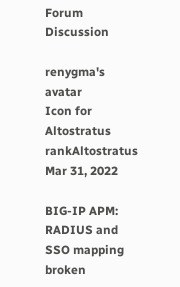Forum Discussion

renygma's avatar
Icon for Altostratus rankAltostratus
Mar 31, 2022

BIG-IP APM: RADIUS and SSO mapping broken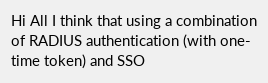Hi All I think that using a combination of RADIUS authentication (with one-time token) and SSO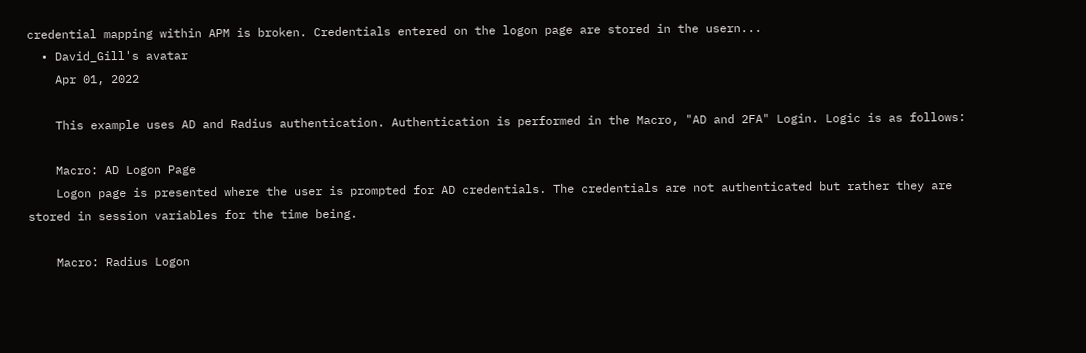credential mapping within APM is broken. Credentials entered on the logon page are stored in the usern...
  • David_Gill's avatar
    Apr 01, 2022

    This example uses AD and Radius authentication. Authentication is performed in the Macro, "AD and 2FA" Login. Logic is as follows:

    Macro: AD Logon Page
    Logon page is presented where the user is prompted for AD credentials. The credentials are not authenticated but rather they are stored in session variables for the time being.

    Macro: Radius Logon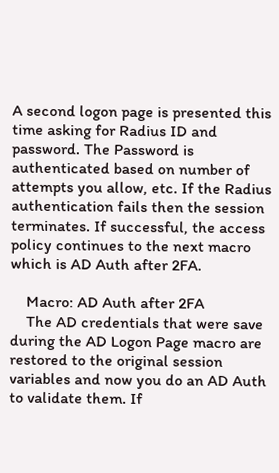A second logon page is presented this time asking for Radius ID and password. The Password is authenticated based on number of attempts you allow, etc. If the Radius authentication fails then the session terminates. If successful, the access policy continues to the next macro which is AD Auth after 2FA.

    Macro: AD Auth after 2FA
    The AD credentials that were save during the AD Logon Page macro are restored to the original session variables and now you do an AD Auth to validate them. If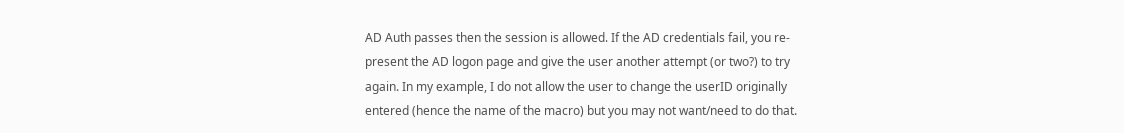AD Auth passes then the session is allowed. If the AD credentials fail, you re-present the AD logon page and give the user another attempt (or two?) to try again. In my example, I do not allow the user to change the userID originally entered (hence the name of the macro) but you may not want/need to do that.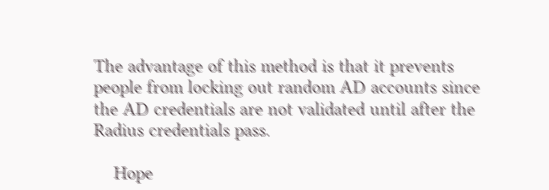The advantage of this method is that it prevents people from locking out random AD accounts since the AD credentials are not validated until after the Radius credentials pass.

    Hope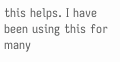this helps. I have been using this for many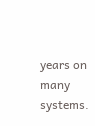years on many systems.